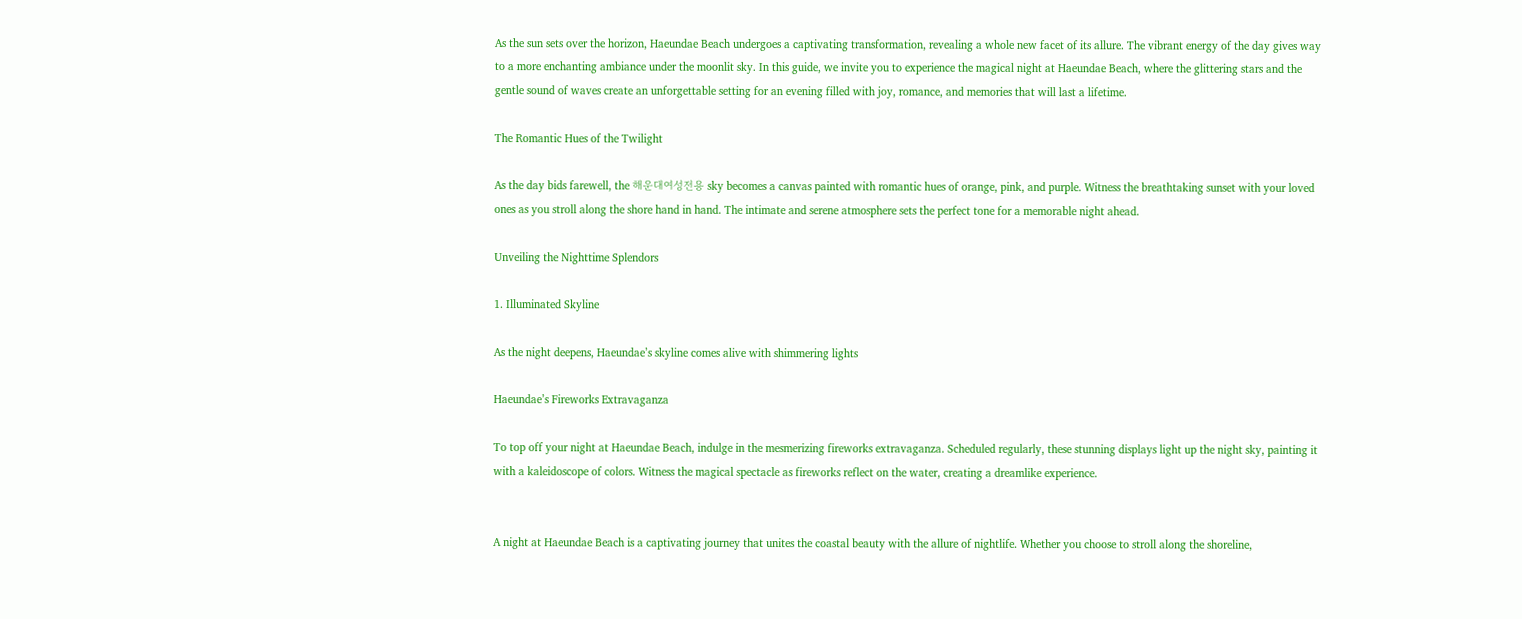As the sun sets over the horizon, Haeundae Beach undergoes a captivating transformation, revealing a whole new facet of its allure. The vibrant energy of the day gives way to a more enchanting ambiance under the moonlit sky. In this guide, we invite you to experience the magical night at Haeundae Beach, where the glittering stars and the gentle sound of waves create an unforgettable setting for an evening filled with joy, romance, and memories that will last a lifetime.

The Romantic Hues of the Twilight

As the day bids farewell, the 해운대여성전용 sky becomes a canvas painted with romantic hues of orange, pink, and purple. Witness the breathtaking sunset with your loved ones as you stroll along the shore hand in hand. The intimate and serene atmosphere sets the perfect tone for a memorable night ahead.

Unveiling the Nighttime Splendors

1. Illuminated Skyline

As the night deepens, Haeundae’s skyline comes alive with shimmering lights

Haeundae’s Fireworks Extravaganza

To top off your night at Haeundae Beach, indulge in the mesmerizing fireworks extravaganza. Scheduled regularly, these stunning displays light up the night sky, painting it with a kaleidoscope of colors. Witness the magical spectacle as fireworks reflect on the water, creating a dreamlike experience.


A night at Haeundae Beach is a captivating journey that unites the coastal beauty with the allure of nightlife. Whether you choose to stroll along the shoreline,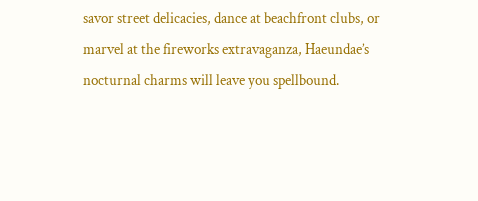savor street delicacies, dance at beachfront clubs, or marvel at the fireworks extravaganza, Haeundae’s nocturnal charms will leave you spellbound.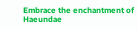Embrace the enchantment of Haeundae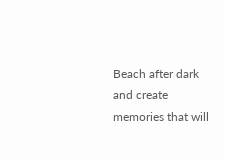Beach after dark and create memories that will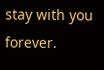stay with you forever.